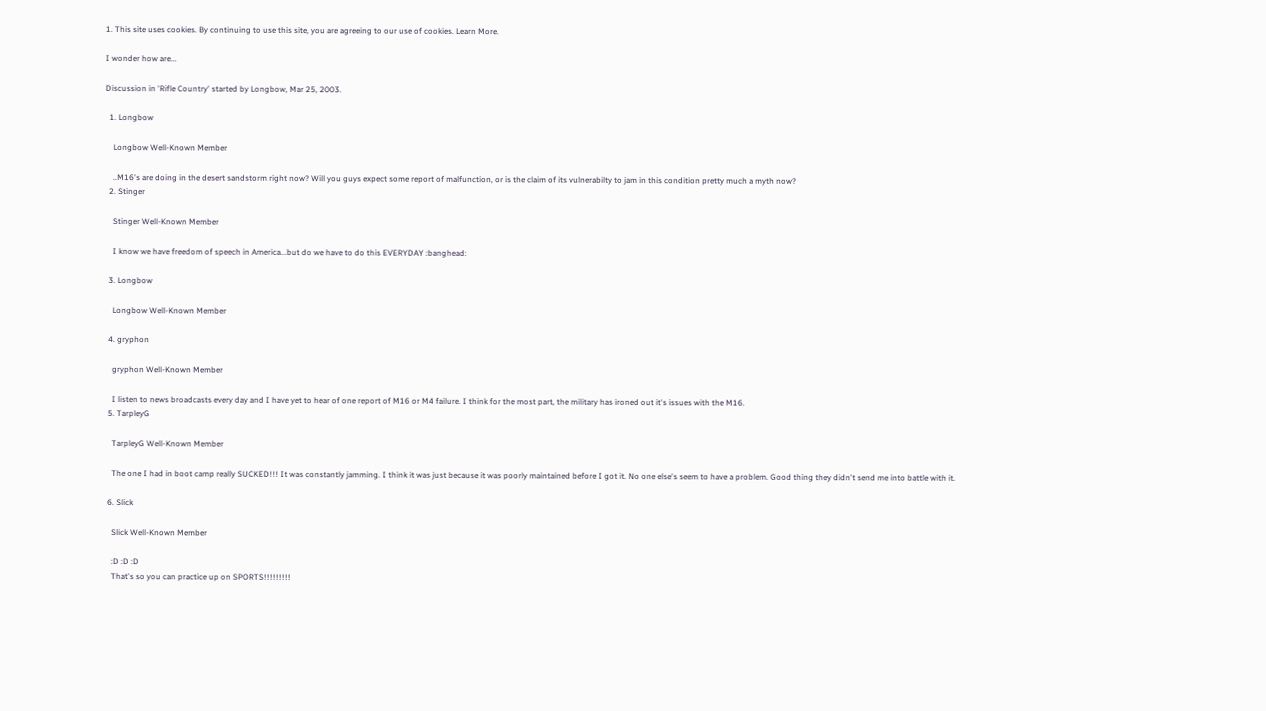1. This site uses cookies. By continuing to use this site, you are agreeing to our use of cookies. Learn More.

I wonder how are...

Discussion in 'Rifle Country' started by Longbow, Mar 25, 2003.

  1. Longbow

    Longbow Well-Known Member

    ..M16's are doing in the desert sandstorm right now? Will you guys expect some report of malfunction, or is the claim of its vulnerabilty to jam in this condition pretty much a myth now?
  2. Stinger

    Stinger Well-Known Member

    I know we have freedom of speech in America...but do we have to do this EVERYDAY :banghead:

  3. Longbow

    Longbow Well-Known Member

  4. gryphon

    gryphon Well-Known Member

    I listen to news broadcasts every day and I have yet to hear of one report of M16 or M4 failure. I think for the most part, the military has ironed out it's issues with the M16.
  5. TarpleyG

    TarpleyG Well-Known Member

    The one I had in boot camp really SUCKED!!! It was constantly jamming. I think it was just because it was poorly maintained before I got it. No one else's seem to have a problem. Good thing they didn't send me into battle with it.

  6. Slick

    Slick Well-Known Member

    :D :D :D
    That's so you can practice up on SPORTS!!!!!!!!!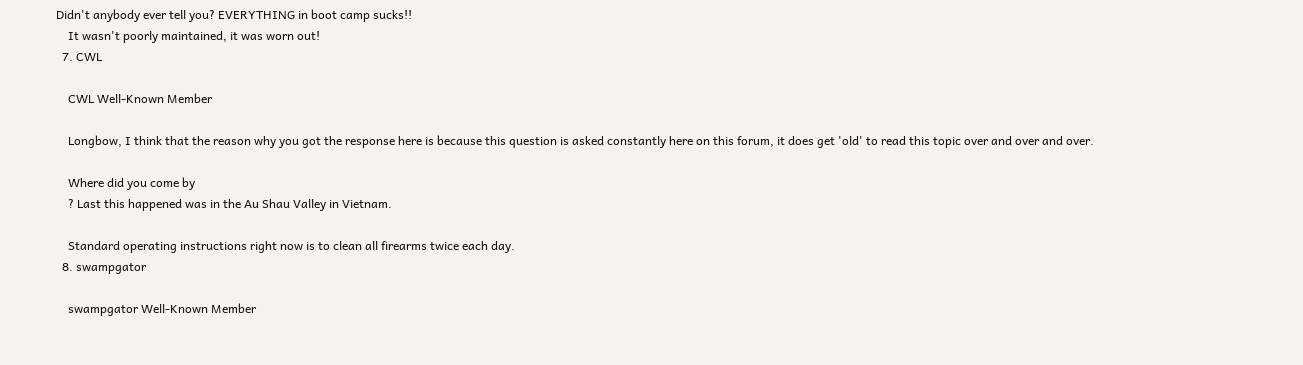Didn't anybody ever tell you? EVERYTHING in boot camp sucks!!
    It wasn't poorly maintained, it was worn out!
  7. CWL

    CWL Well-Known Member

    Longbow, I think that the reason why you got the response here is because this question is asked constantly here on this forum, it does get 'old' to read this topic over and over and over.

    Where did you come by
    ? Last this happened was in the Au Shau Valley in Vietnam.

    Standard operating instructions right now is to clean all firearms twice each day.
  8. swampgator

    swampgator Well-Known Member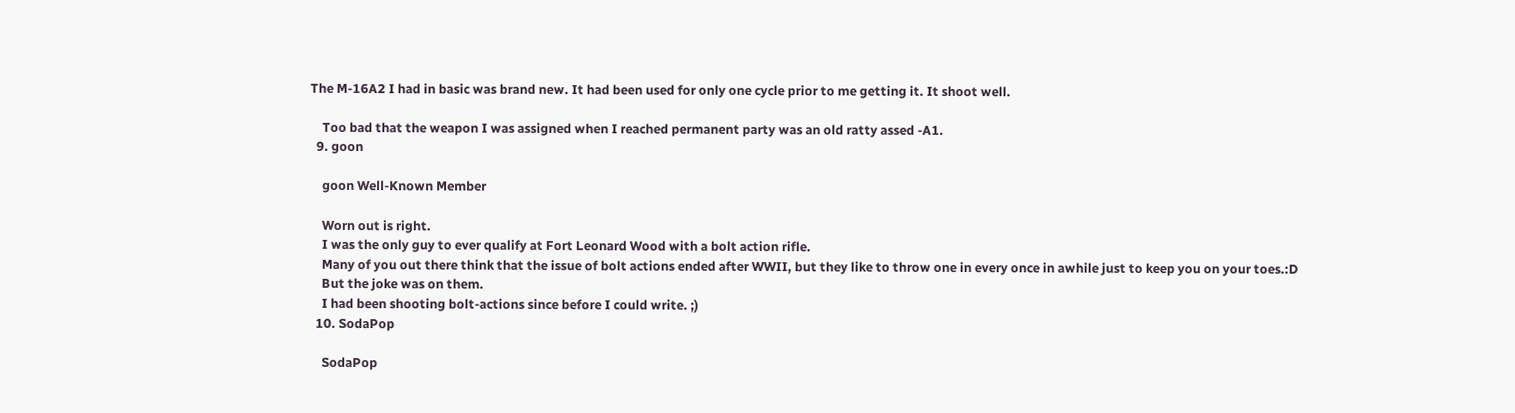The M-16A2 I had in basic was brand new. It had been used for only one cycle prior to me getting it. It shoot well.

    Too bad that the weapon I was assigned when I reached permanent party was an old ratty assed -A1.
  9. goon

    goon Well-Known Member

    Worn out is right.
    I was the only guy to ever qualify at Fort Leonard Wood with a bolt action rifle.
    Many of you out there think that the issue of bolt actions ended after WWII, but they like to throw one in every once in awhile just to keep you on your toes.:D
    But the joke was on them.
    I had been shooting bolt-actions since before I could write. ;)
  10. SodaPop

    SodaPop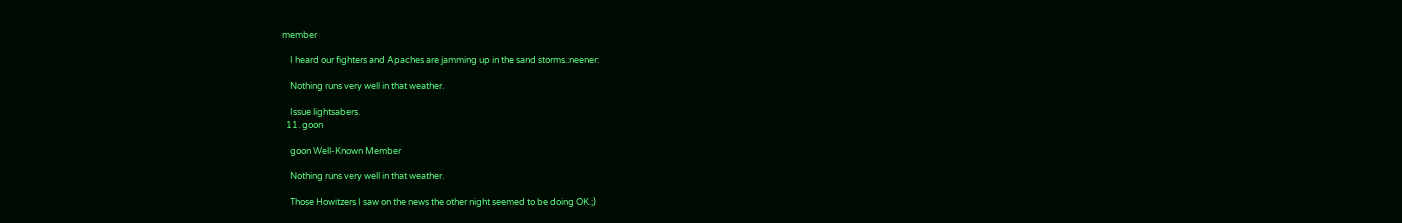member

    I heard our fighters and Apaches are jamming up in the sand storms.:neener:

    Nothing runs very well in that weather.

    Issue lightsabers.
  11. goon

    goon Well-Known Member

    Nothing runs very well in that weather.

    Those Howitzers I saw on the news the other night seemed to be doing OK.;)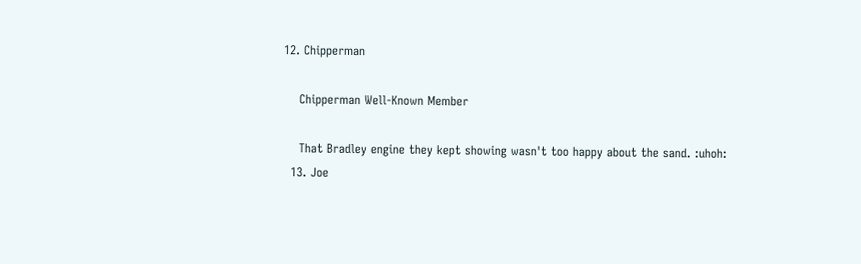12. Chipperman

    Chipperman Well-Known Member

    That Bradley engine they kept showing wasn't too happy about the sand. :uhoh:
  13. Joe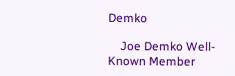Demko

    Joe Demko Well-Known Member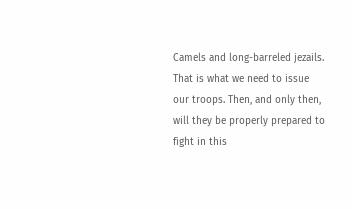Camels and long-barreled jezails. That is what we need to issue our troops. Then, and only then, will they be properly prepared to fight in this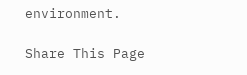environment.

Share This Page